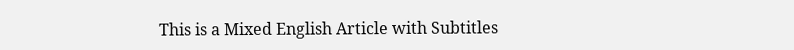This is a Mixed English Article with Subtitles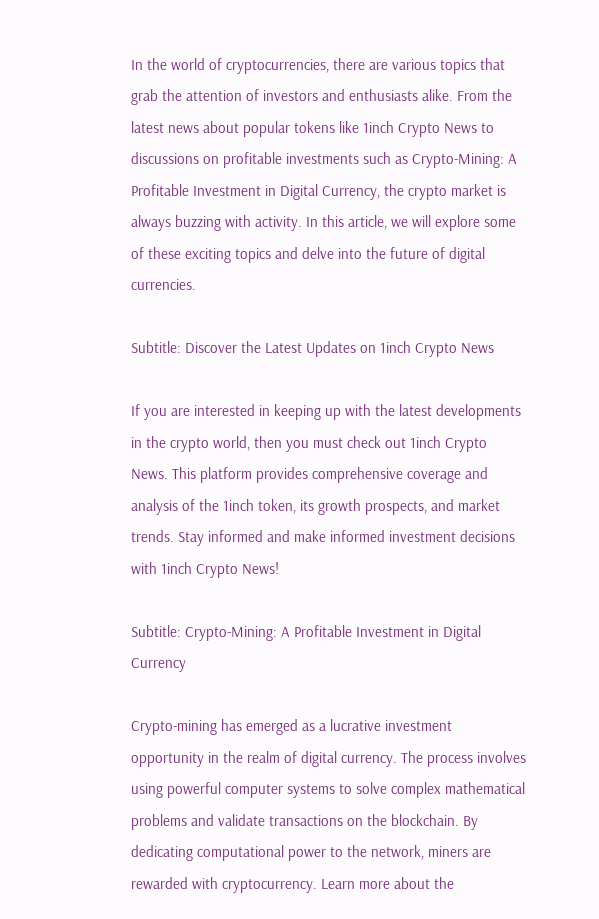In the world of cryptocurrencies, there are various topics that grab the attention of investors and enthusiasts alike. From the latest news about popular tokens like 1inch Crypto News to discussions on profitable investments such as Crypto-Mining: A Profitable Investment in Digital Currency, the crypto market is always buzzing with activity. In this article, we will explore some of these exciting topics and delve into the future of digital currencies.

Subtitle: Discover the Latest Updates on 1inch Crypto News

If you are interested in keeping up with the latest developments in the crypto world, then you must check out 1inch Crypto News. This platform provides comprehensive coverage and analysis of the 1inch token, its growth prospects, and market trends. Stay informed and make informed investment decisions with 1inch Crypto News!

Subtitle: Crypto-Mining: A Profitable Investment in Digital Currency

Crypto-mining has emerged as a lucrative investment opportunity in the realm of digital currency. The process involves using powerful computer systems to solve complex mathematical problems and validate transactions on the blockchain. By dedicating computational power to the network, miners are rewarded with cryptocurrency. Learn more about the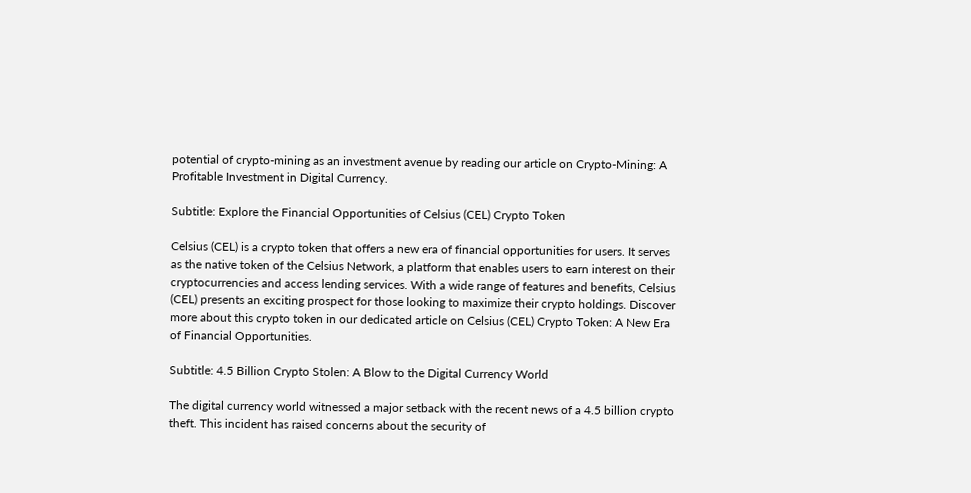potential of crypto-mining as an investment avenue by reading our article on Crypto-Mining: A Profitable Investment in Digital Currency.

Subtitle: Explore the Financial Opportunities of Celsius (CEL) Crypto Token

Celsius (CEL) is a crypto token that offers a new era of financial opportunities for users. It serves as the native token of the Celsius Network, a platform that enables users to earn interest on their cryptocurrencies and access lending services. With a wide range of features and benefits, Celsius (CEL) presents an exciting prospect for those looking to maximize their crypto holdings. Discover more about this crypto token in our dedicated article on Celsius (CEL) Crypto Token: A New Era of Financial Opportunities.

Subtitle: 4.5 Billion Crypto Stolen: A Blow to the Digital Currency World

The digital currency world witnessed a major setback with the recent news of a 4.5 billion crypto theft. This incident has raised concerns about the security of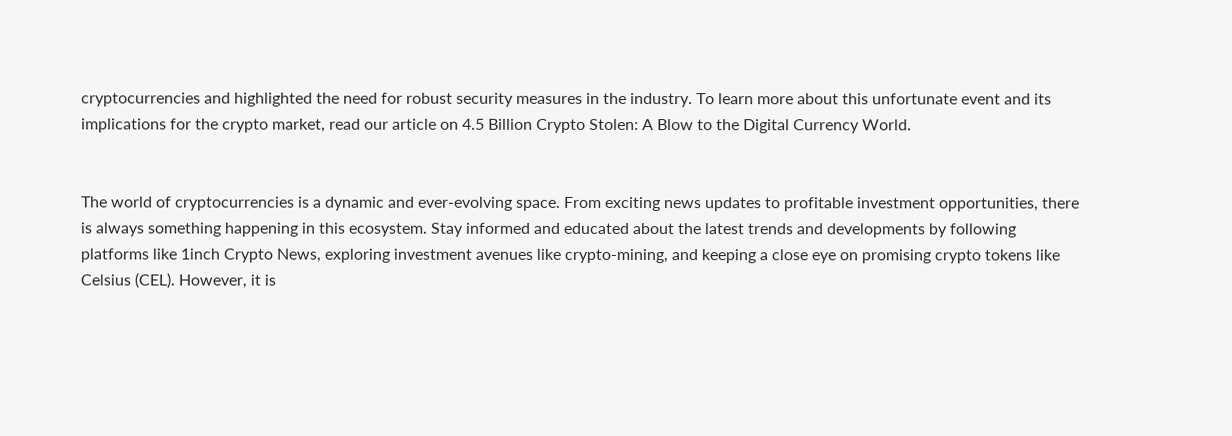cryptocurrencies and highlighted the need for robust security measures in the industry. To learn more about this unfortunate event and its implications for the crypto market, read our article on 4.5 Billion Crypto Stolen: A Blow to the Digital Currency World.


The world of cryptocurrencies is a dynamic and ever-evolving space. From exciting news updates to profitable investment opportunities, there is always something happening in this ecosystem. Stay informed and educated about the latest trends and developments by following platforms like 1inch Crypto News, exploring investment avenues like crypto-mining, and keeping a close eye on promising crypto tokens like Celsius (CEL). However, it is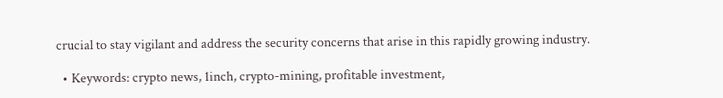crucial to stay vigilant and address the security concerns that arise in this rapidly growing industry.

  • Keywords: crypto news, 1inch, crypto-mining, profitable investment,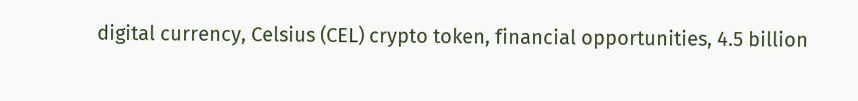digital currency, Celsius (CEL) crypto token, financial opportunities, 4.5 billion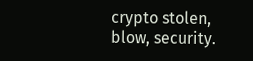crypto stolen, blow, security.